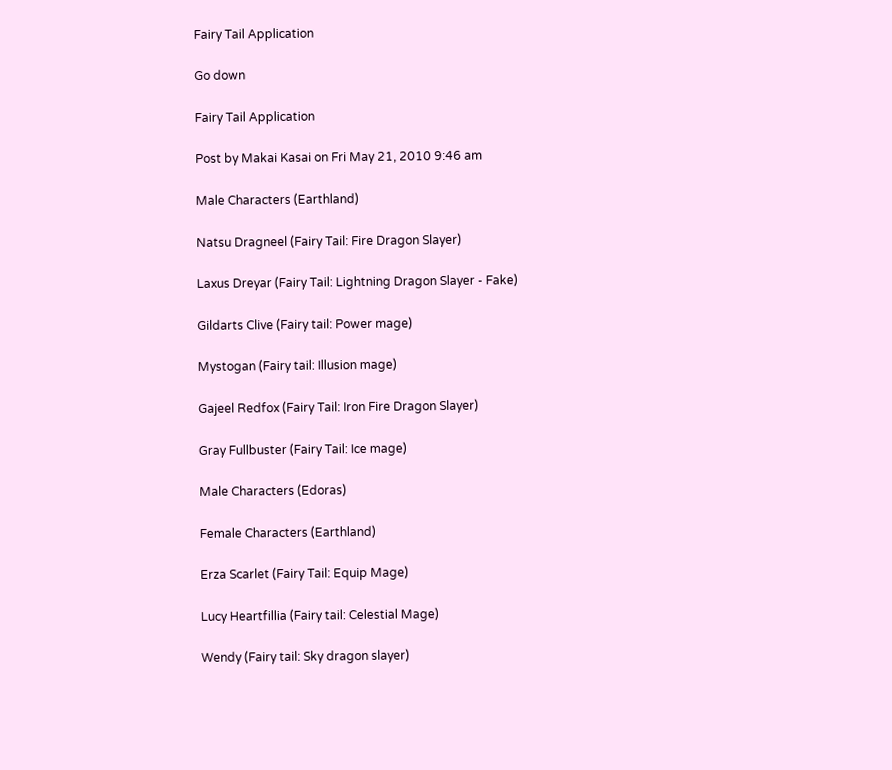Fairy Tail Application

Go down

Fairy Tail Application

Post by Makai Kasai on Fri May 21, 2010 9:46 am

Male Characters (Earthland)

Natsu Dragneel (Fairy Tail: Fire Dragon Slayer)

Laxus Dreyar (Fairy Tail: Lightning Dragon Slayer - Fake)

Gildarts Clive (Fairy tail: Power mage)

Mystogan (Fairy tail: Illusion mage)

Gajeel Redfox (Fairy Tail: Iron Fire Dragon Slayer)

Gray Fullbuster (Fairy Tail: Ice mage)

Male Characters (Edoras)

Female Characters (Earthland)

Erza Scarlet (Fairy Tail: Equip Mage)

Lucy Heartfillia (Fairy tail: Celestial Mage)

Wendy (Fairy tail: Sky dragon slayer)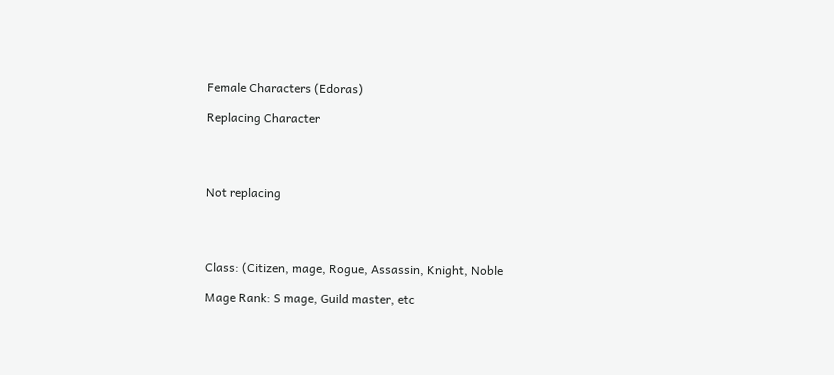Female Characters (Edoras)

Replacing Character




Not replacing




Class: (Citizen, mage, Rogue, Assassin, Knight, Noble

Mage Rank: S mage, Guild master, etc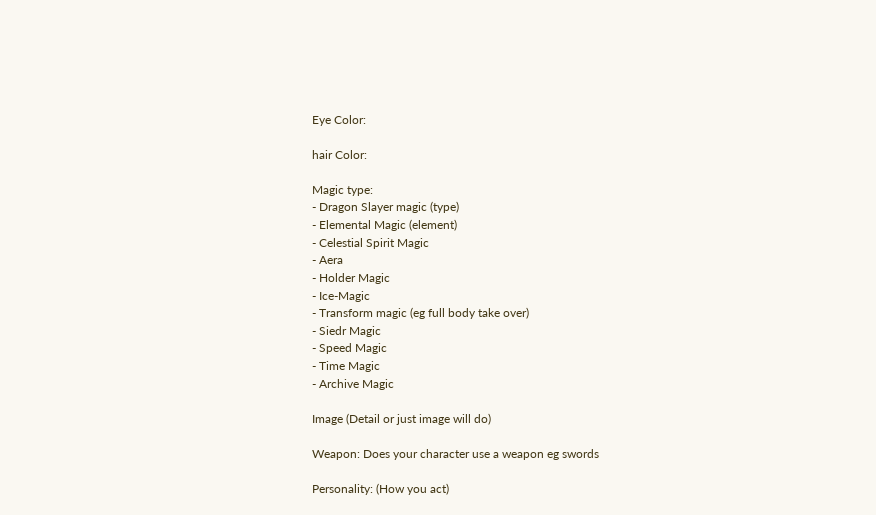Eye Color:

hair Color:

Magic type:
- Dragon Slayer magic (type)
- Elemental Magic (element)
- Celestial Spirit Magic
- Aera
- Holder Magic
- Ice-Magic
- Transform magic (eg full body take over)
- Siedr Magic
- Speed Magic
- Time Magic
- Archive Magic

Image (Detail or just image will do)

Weapon: Does your character use a weapon eg swords

Personality: (How you act)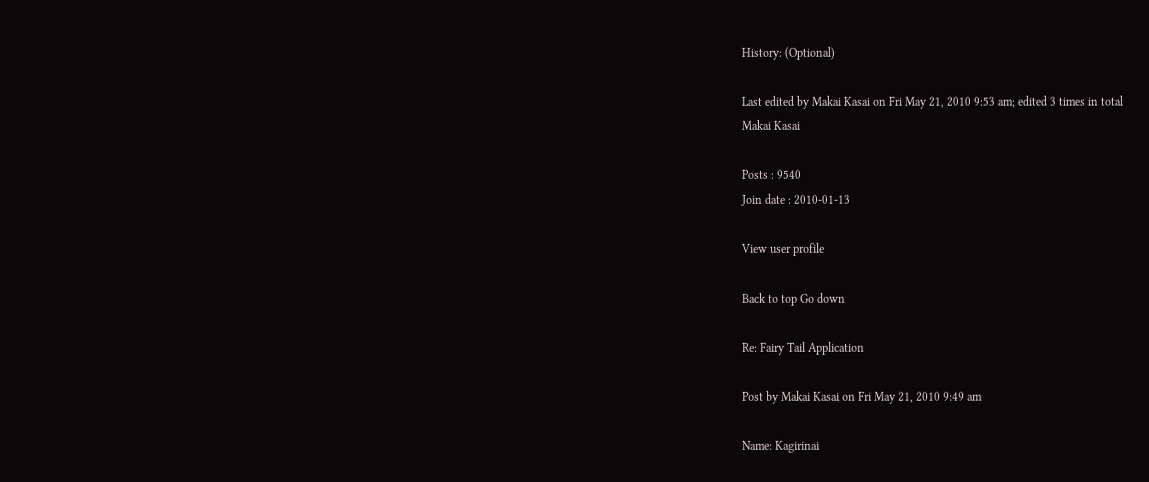History: (Optional)

Last edited by Makai Kasai on Fri May 21, 2010 9:53 am; edited 3 times in total
Makai Kasai

Posts : 9540
Join date : 2010-01-13

View user profile

Back to top Go down

Re: Fairy Tail Application

Post by Makai Kasai on Fri May 21, 2010 9:49 am

Name: Kagirinai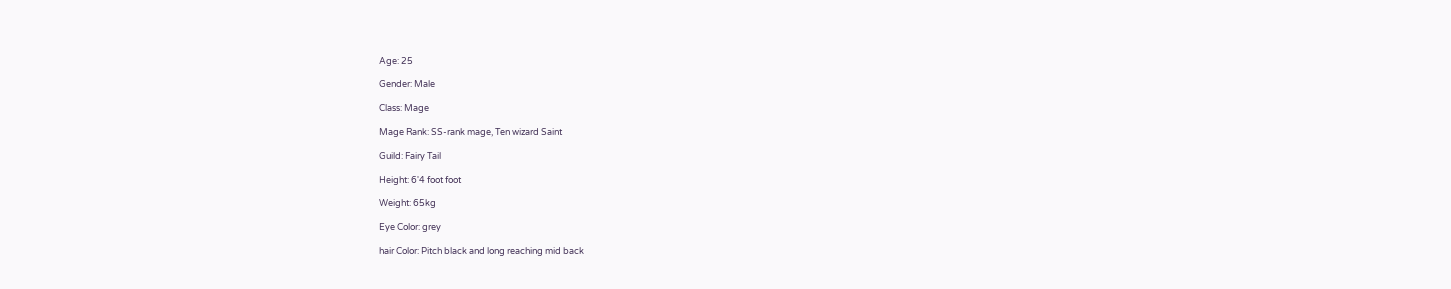Age: 25

Gender: Male

Class: Mage

Mage Rank: SS-rank mage, Ten wizard Saint

Guild: Fairy Tail

Height: 6'4 foot foot

Weight: 65kg

Eye Color: grey

hair Color: Pitch black and long reaching mid back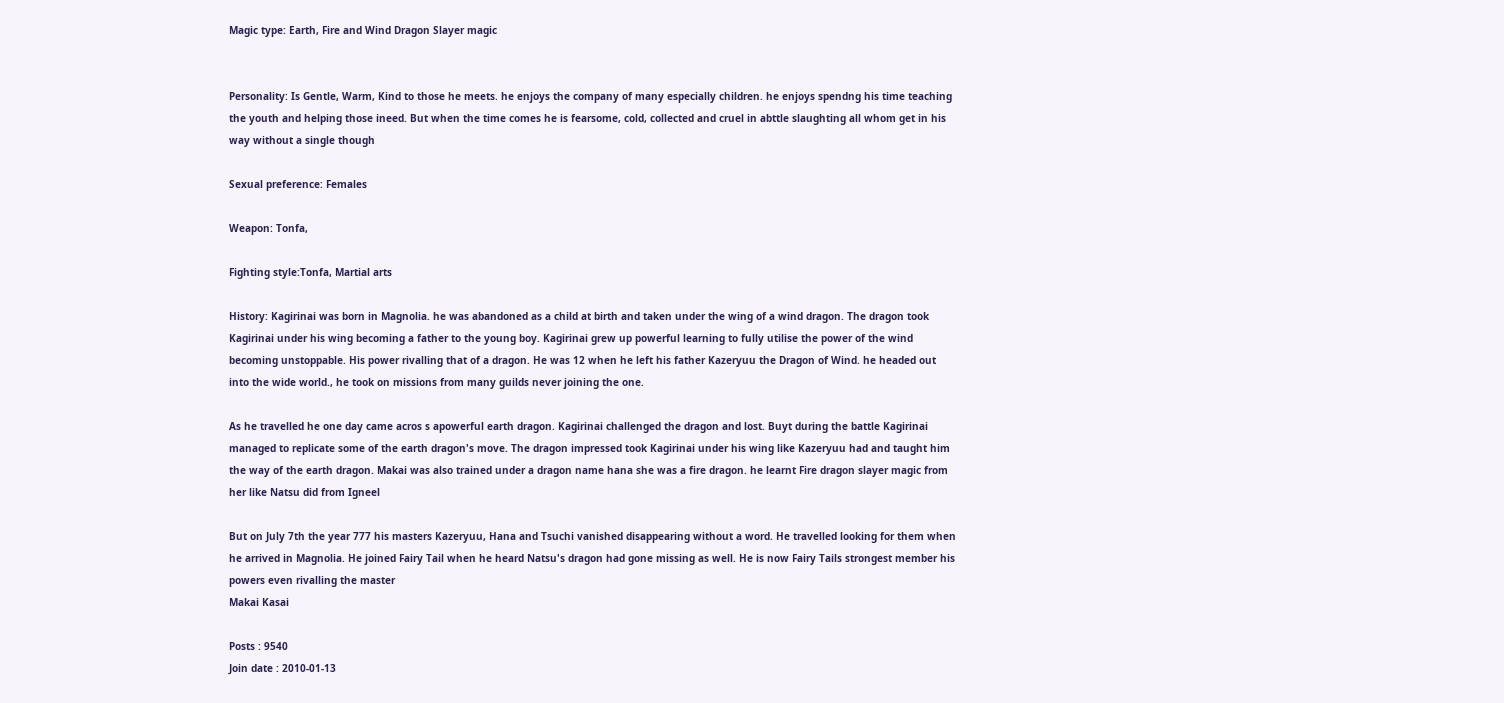Magic type: Earth, Fire and Wind Dragon Slayer magic


Personality: Is Gentle, Warm, Kind to those he meets. he enjoys the company of many especially children. he enjoys spendng his time teaching the youth and helping those ineed. But when the time comes he is fearsome, cold, collected and cruel in abttle slaughting all whom get in his way without a single though

Sexual preference: Females

Weapon: Tonfa,

Fighting style:Tonfa, Martial arts

History: Kagirinai was born in Magnolia. he was abandoned as a child at birth and taken under the wing of a wind dragon. The dragon took Kagirinai under his wing becoming a father to the young boy. Kagirinai grew up powerful learning to fully utilise the power of the wind becoming unstoppable. His power rivalling that of a dragon. He was 12 when he left his father Kazeryuu the Dragon of Wind. he headed out into the wide world., he took on missions from many guilds never joining the one.

As he travelled he one day came acros s apowerful earth dragon. Kagirinai challenged the dragon and lost. Buyt during the battle Kagirinai managed to replicate some of the earth dragon's move. The dragon impressed took Kagirinai under his wing like Kazeryuu had and taught him the way of the earth dragon. Makai was also trained under a dragon name hana she was a fire dragon. he learnt Fire dragon slayer magic from her like Natsu did from Igneel

But on July 7th the year 777 his masters Kazeryuu, Hana and Tsuchi vanished disappearing without a word. He travelled looking for them when he arrived in Magnolia. He joined Fairy Tail when he heard Natsu's dragon had gone missing as well. He is now Fairy Tails strongest member his powers even rivalling the master
Makai Kasai

Posts : 9540
Join date : 2010-01-13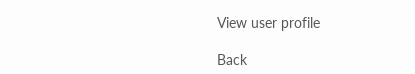View user profile

Back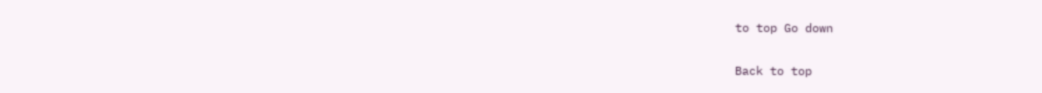to top Go down

Back to top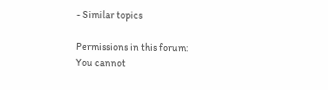- Similar topics

Permissions in this forum:
You cannot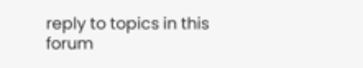reply to topics in this forum